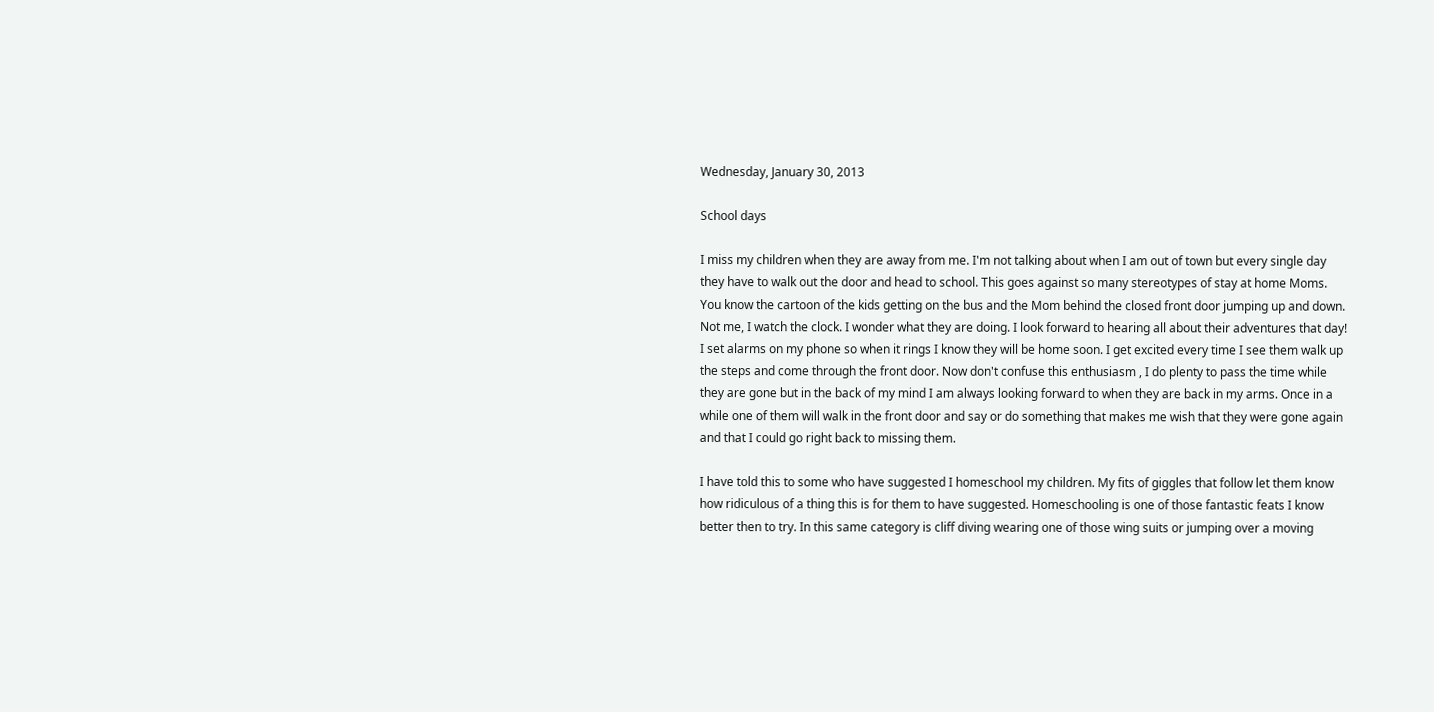Wednesday, January 30, 2013

School days

I miss my children when they are away from me. I'm not talking about when I am out of town but every single day they have to walk out the door and head to school. This goes against so many stereotypes of stay at home Moms. You know the cartoon of the kids getting on the bus and the Mom behind the closed front door jumping up and down. Not me, I watch the clock. I wonder what they are doing. I look forward to hearing all about their adventures that day! I set alarms on my phone so when it rings I know they will be home soon. I get excited every time I see them walk up the steps and come through the front door. Now don't confuse this enthusiasm , I do plenty to pass the time while they are gone but in the back of my mind I am always looking forward to when they are back in my arms. Once in a while one of them will walk in the front door and say or do something that makes me wish that they were gone again and that I could go right back to missing them.

I have told this to some who have suggested I homeschool my children. My fits of giggles that follow let them know how ridiculous of a thing this is for them to have suggested. Homeschooling is one of those fantastic feats I know better then to try. In this same category is cliff diving wearing one of those wing suits or jumping over a moving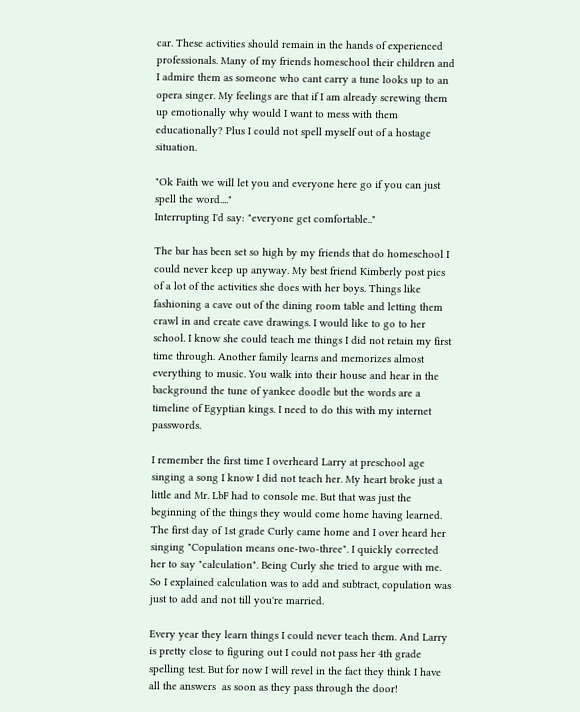car. These activities should remain in the hands of experienced professionals. Many of my friends homeschool their children and I admire them as someone who cant carry a tune looks up to an opera singer. My feelings are that if I am already screwing them up emotionally why would I want to mess with them educationally? Plus I could not spell myself out of a hostage situation.

"Ok Faith we will let you and everyone here go if you can just spell the word...."
Interrupting I'd say: "everyone get comfortable.."

The bar has been set so high by my friends that do homeschool I could never keep up anyway. My best friend Kimberly post pics of a lot of the activities she does with her boys. Things like fashioning a cave out of the dining room table and letting them crawl in and create cave drawings. I would like to go to her school. I know she could teach me things I did not retain my first time through. Another family learns and memorizes almost everything to music. You walk into their house and hear in the background the tune of yankee doodle but the words are a timeline of Egyptian kings. I need to do this with my internet passwords.

I remember the first time I overheard Larry at preschool age singing a song I know I did not teach her. My heart broke just a little and Mr. LbF had to console me. But that was just the beginning of the things they would come home having learned. The first day of 1st grade Curly came home and I over heard her singing "Copulation means one-two-three". I quickly corrected her to say "calculation". Being Curly she tried to argue with me. So I explained calculation was to add and subtract, copulation was just to add and not till you're married.

Every year they learn things I could never teach them. And Larry is pretty close to figuring out I could not pass her 4th grade spelling test. But for now I will revel in the fact they think I have all the answers  as soon as they pass through the door!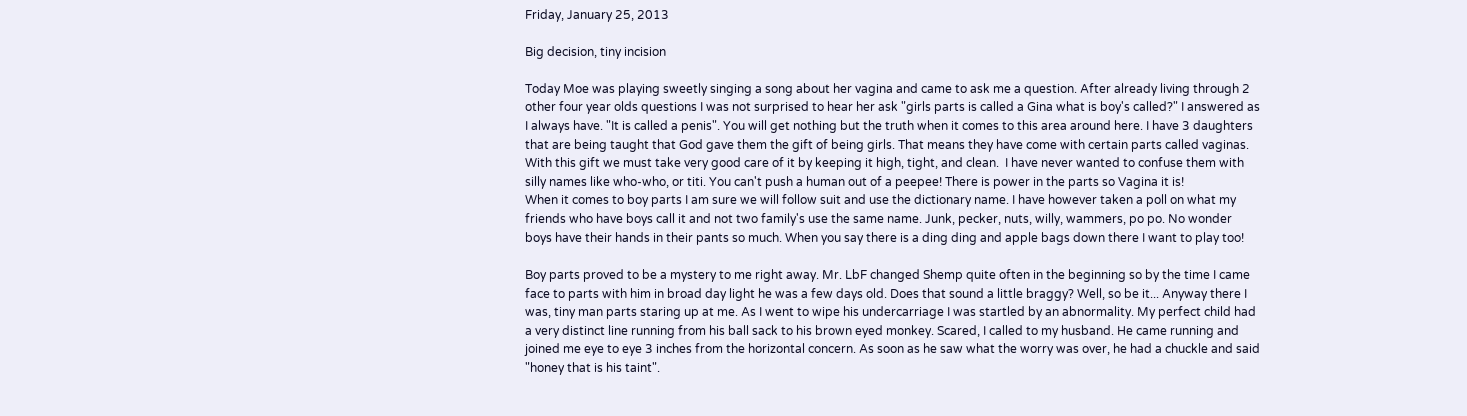Friday, January 25, 2013

Big decision, tiny incision

Today Moe was playing sweetly singing a song about her vagina and came to ask me a question. After already living through 2 other four year olds questions I was not surprised to hear her ask "girls parts is called a Gina what is boy's called?" I answered as I always have. "It is called a penis". You will get nothing but the truth when it comes to this area around here. I have 3 daughters that are being taught that God gave them the gift of being girls. That means they have come with certain parts called vaginas. With this gift we must take very good care of it by keeping it high, tight, and clean.  I have never wanted to confuse them with silly names like who-who, or titi. You can't push a human out of a peepee! There is power in the parts so Vagina it is!
When it comes to boy parts I am sure we will follow suit and use the dictionary name. I have however taken a poll on what my friends who have boys call it and not two family's use the same name. Junk, pecker, nuts, willy, wammers, po po. No wonder boys have their hands in their pants so much. When you say there is a ding ding and apple bags down there I want to play too!

Boy parts proved to be a mystery to me right away. Mr. LbF changed Shemp quite often in the beginning so by the time I came face to parts with him in broad day light he was a few days old. Does that sound a little braggy? Well, so be it... Anyway there I was, tiny man parts staring up at me. As I went to wipe his undercarriage I was startled by an abnormality. My perfect child had a very distinct line running from his ball sack to his brown eyed monkey. Scared, I called to my husband. He came running and joined me eye to eye 3 inches from the horizontal concern. As soon as he saw what the worry was over, he had a chuckle and said "honey that is his taint".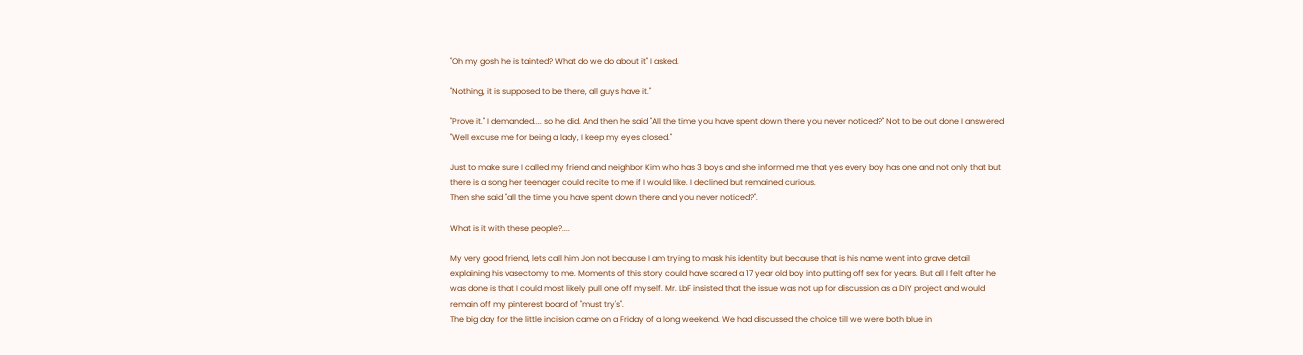"Oh my gosh he is tainted? What do we do about it" I asked.

"Nothing, it is supposed to be there, all guys have it."

"Prove it." I demanded.... so he did. And then he said "All the time you have spent down there you never noticed?" Not to be out done I answered "Well excuse me for being a lady, I keep my eyes closed."

Just to make sure I called my friend and neighbor Kim who has 3 boys and she informed me that yes every boy has one and not only that but there is a song her teenager could recite to me if I would like. I declined but remained curious.
Then she said "all the time you have spent down there and you never noticed?".

What is it with these people?....

My very good friend, lets call him Jon not because I am trying to mask his identity but because that is his name went into grave detail explaining his vasectomy to me. Moments of this story could have scared a 17 year old boy into putting off sex for years. But all I felt after he was done is that I could most likely pull one off myself. Mr. LbF insisted that the issue was not up for discussion as a DIY project and would remain off my pinterest board of "must try's".
The big day for the little incision came on a Friday of a long weekend. We had discussed the choice till we were both blue in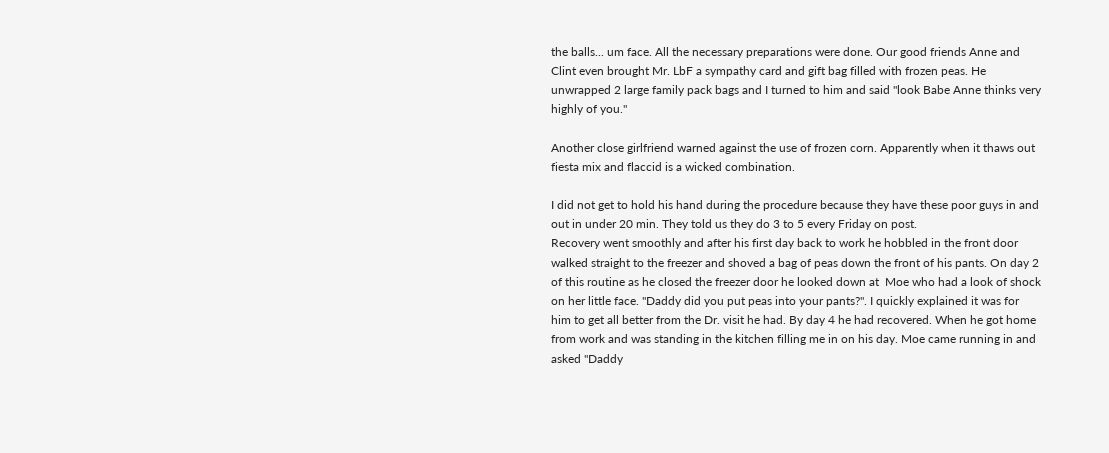the balls... um face. All the necessary preparations were done. Our good friends Anne and Clint even brought Mr. LbF a sympathy card and gift bag filled with frozen peas. He unwrapped 2 large family pack bags and I turned to him and said "look Babe Anne thinks very highly of you."

Another close girlfriend warned against the use of frozen corn. Apparently when it thaws out fiesta mix and flaccid is a wicked combination.

I did not get to hold his hand during the procedure because they have these poor guys in and out in under 20 min. They told us they do 3 to 5 every Friday on post.
Recovery went smoothly and after his first day back to work he hobbled in the front door walked straight to the freezer and shoved a bag of peas down the front of his pants. On day 2 of this routine as he closed the freezer door he looked down at  Moe who had a look of shock on her little face. "Daddy did you put peas into your pants?". I quickly explained it was for him to get all better from the Dr. visit he had. By day 4 he had recovered. When he got home from work and was standing in the kitchen filling me in on his day. Moe came running in and asked "Daddy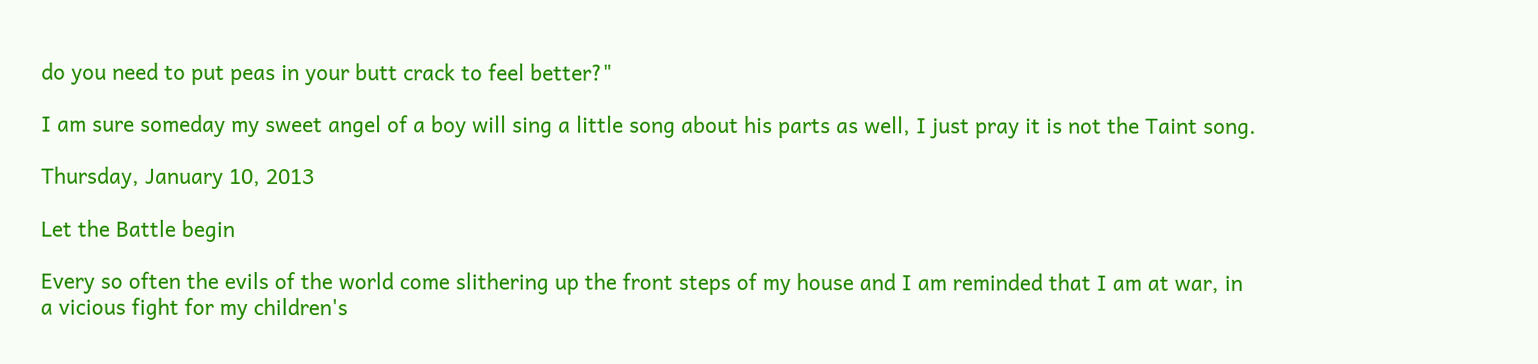do you need to put peas in your butt crack to feel better?"

I am sure someday my sweet angel of a boy will sing a little song about his parts as well, I just pray it is not the Taint song.

Thursday, January 10, 2013

Let the Battle begin

Every so often the evils of the world come slithering up the front steps of my house and I am reminded that I am at war, in a vicious fight for my children's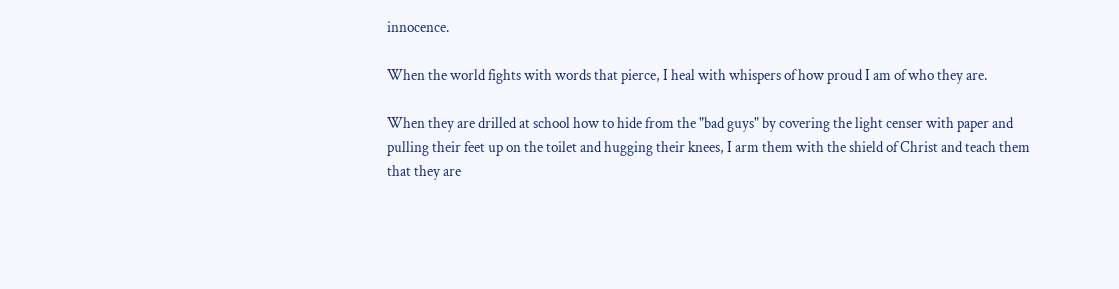innocence.

When the world fights with words that pierce, I heal with whispers of how proud I am of who they are.

When they are drilled at school how to hide from the "bad guys" by covering the light censer with paper and pulling their feet up on the toilet and hugging their knees, I arm them with the shield of Christ and teach them that they are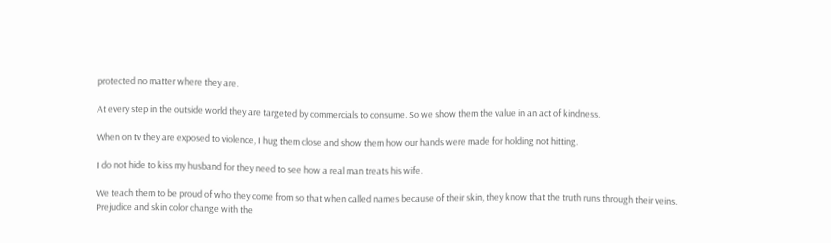protected no matter where they are.

At every step in the outside world they are targeted by commercials to consume. So we show them the value in an act of kindness.

When on tv they are exposed to violence, I hug them close and show them how our hands were made for holding not hitting.

I do not hide to kiss my husband for they need to see how a real man treats his wife.

We teach them to be proud of who they come from so that when called names because of their skin, they know that the truth runs through their veins. Prejudice and skin color change with the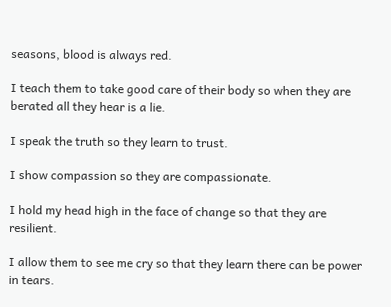seasons, blood is always red.

I teach them to take good care of their body so when they are berated all they hear is a lie.

I speak the truth so they learn to trust.

I show compassion so they are compassionate.

I hold my head high in the face of change so that they are resilient.

I allow them to see me cry so that they learn there can be power in tears.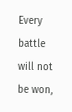Every battle will not be won,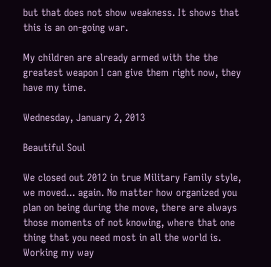but that does not show weakness. It shows that this is an on-going war.

My children are already armed with the the greatest weapon I can give them right now, they have my time.

Wednesday, January 2, 2013

Beautiful Soul

We closed out 2012 in true Military Family style, we moved... again. No matter how organized you plan on being during the move, there are always those moments of not knowing, where that one thing that you need most in all the world is.
Working my way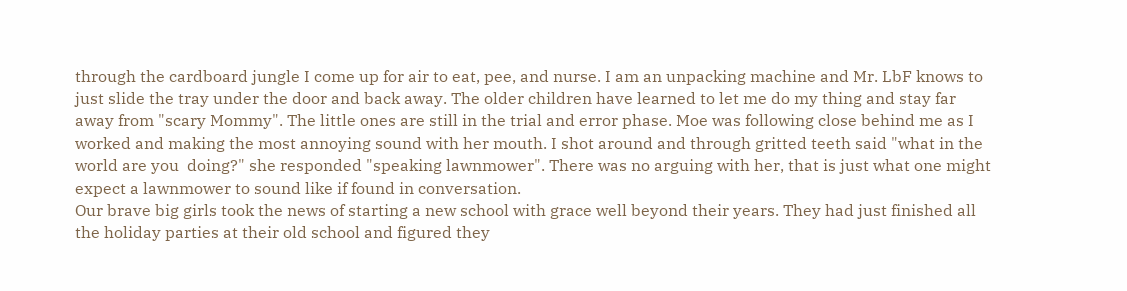through the cardboard jungle I come up for air to eat, pee, and nurse. I am an unpacking machine and Mr. LbF knows to just slide the tray under the door and back away. The older children have learned to let me do my thing and stay far away from "scary Mommy". The little ones are still in the trial and error phase. Moe was following close behind me as I worked and making the most annoying sound with her mouth. I shot around and through gritted teeth said "what in the world are you  doing?" she responded "speaking lawnmower". There was no arguing with her, that is just what one might expect a lawnmower to sound like if found in conversation.
Our brave big girls took the news of starting a new school with grace well beyond their years. They had just finished all the holiday parties at their old school and figured they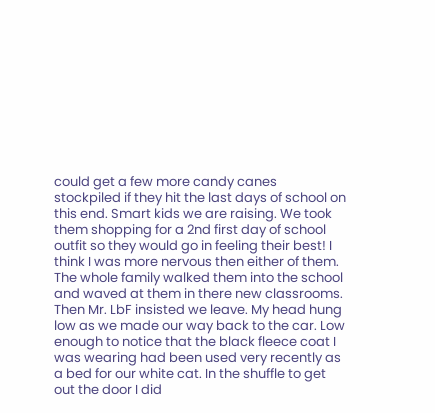could get a few more candy canes stockpiled if they hit the last days of school on this end. Smart kids we are raising. We took them shopping for a 2nd first day of school outfit so they would go in feeling their best! I think I was more nervous then either of them. The whole family walked them into the school and waved at them in there new classrooms. Then Mr. LbF insisted we leave. My head hung low as we made our way back to the car. Low enough to notice that the black fleece coat I was wearing had been used very recently as a bed for our white cat. In the shuffle to get out the door I did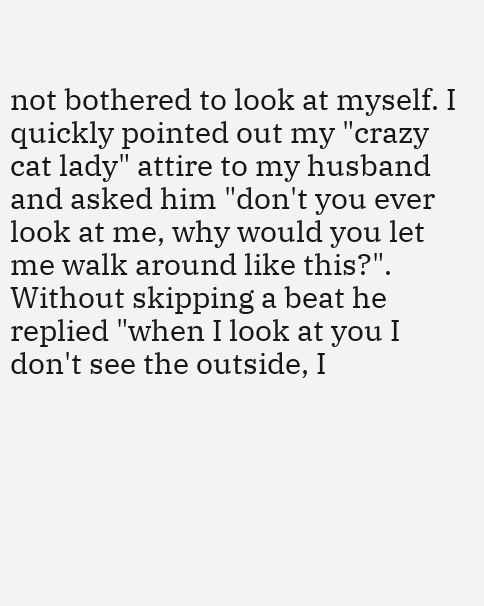not bothered to look at myself. I quickly pointed out my "crazy cat lady" attire to my husband and asked him "don't you ever look at me, why would you let me walk around like this?".  Without skipping a beat he replied "when I look at you I don't see the outside, I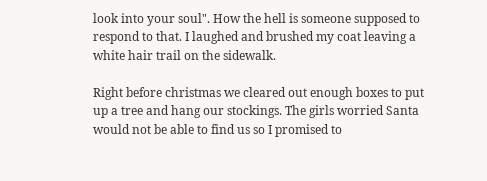look into your soul". How the hell is someone supposed to respond to that. I laughed and brushed my coat leaving a white hair trail on the sidewalk.

Right before christmas we cleared out enough boxes to put up a tree and hang our stockings. The girls worried Santa would not be able to find us so I promised to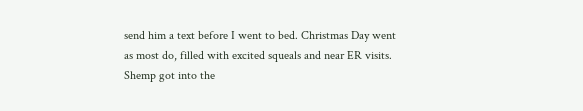send him a text before I went to bed. Christmas Day went as most do, filled with excited squeals and near ER visits. Shemp got into the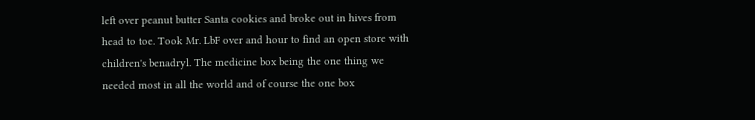left over peanut butter Santa cookies and broke out in hives from head to toe. Took Mr. LbF over and hour to find an open store with children's benadryl. The medicine box being the one thing we needed most in all the world and of course the one box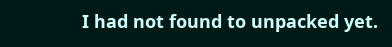I had not found to unpacked yet.